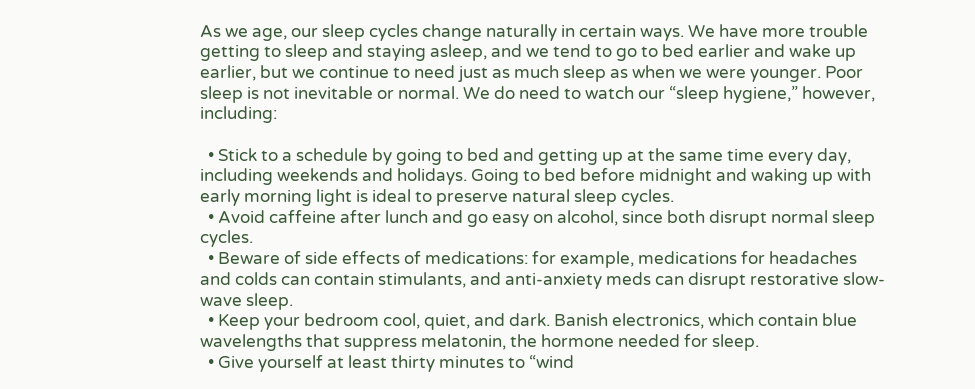As we age, our sleep cycles change naturally in certain ways. We have more trouble getting to sleep and staying asleep, and we tend to go to bed earlier and wake up earlier, but we continue to need just as much sleep as when we were younger. Poor sleep is not inevitable or normal. We do need to watch our “sleep hygiene,” however, including:

  • Stick to a schedule by going to bed and getting up at the same time every day, including weekends and holidays. Going to bed before midnight and waking up with early morning light is ideal to preserve natural sleep cycles.
  • Avoid caffeine after lunch and go easy on alcohol, since both disrupt normal sleep cycles.
  • Beware of side effects of medications: for example, medications for headaches and colds can contain stimulants, and anti-anxiety meds can disrupt restorative slow-wave sleep.
  • Keep your bedroom cool, quiet, and dark. Banish electronics, which contain blue wavelengths that suppress melatonin, the hormone needed for sleep.
  • Give yourself at least thirty minutes to “wind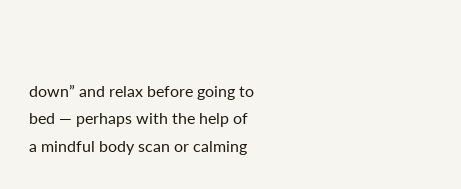down” and relax before going to bed — perhaps with the help of a mindful body scan or calming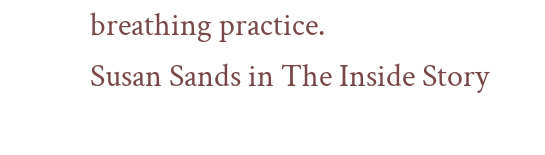breathing practice.
Susan Sands in The Inside Story